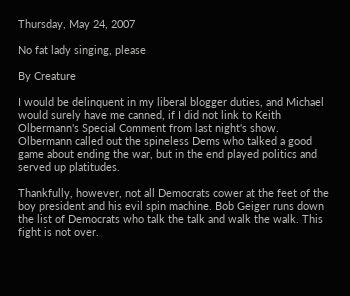Thursday, May 24, 2007

No fat lady singing, please

By Creature

I would be delinquent in my liberal blogger duties, and Michael would surely have me canned, if I did not link to Keith Olbermann's Special Comment from last night's show. Olbermann called out the spineless Dems who talked a good game about ending the war, but in the end played politics and served up platitudes.

Thankfully, however, not all Democrats cower at the feet of the boy president and his evil spin machine. Bob Geiger runs down the list of Democrats who talk the talk and walk the walk. This fight is not over.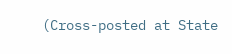(Cross-posted at State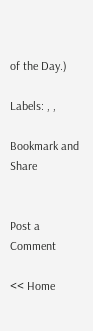of the Day.)

Labels: , ,

Bookmark and Share


Post a Comment

<< Home